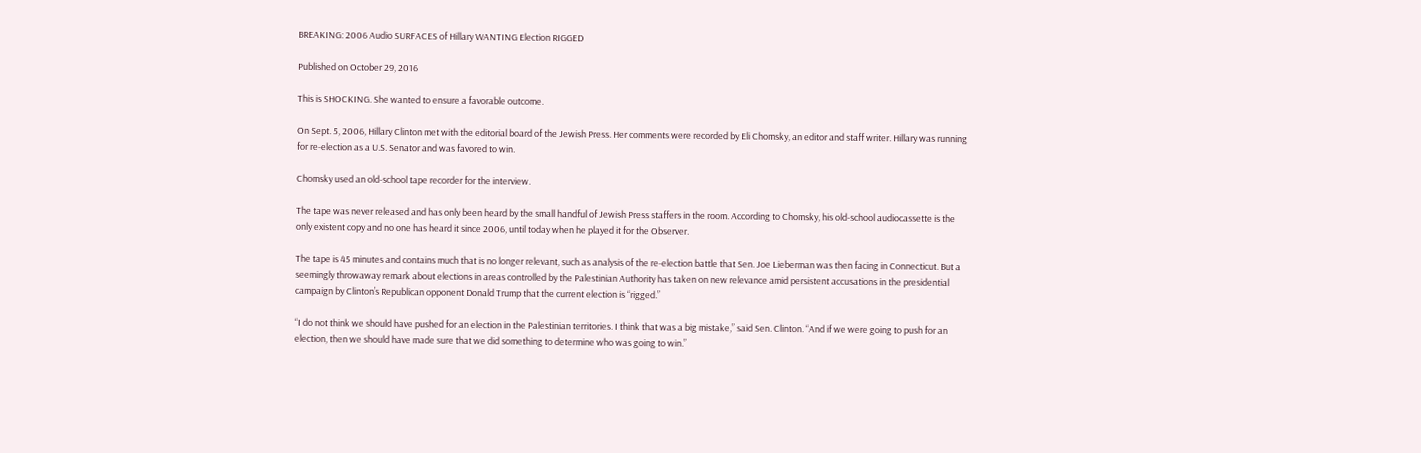BREAKING: 2006 Audio SURFACES of Hillary WANTING Election RIGGED

Published on October 29, 2016

This is SHOCKING. She wanted to ensure a favorable outcome.

On Sept. 5, 2006, Hillary Clinton met with the editorial board of the Jewish Press. Her comments were recorded by Eli Chomsky, an editor and staff writer. Hillary was running for re-election as a U.S. Senator and was favored to win.

Chomsky used an old-school tape recorder for the interview.

The tape was never released and has only been heard by the small handful of Jewish Press staffers in the room. According to Chomsky, his old-school audiocassette is the only existent copy and no one has heard it since 2006, until today when he played it for the Observer.

The tape is 45 minutes and contains much that is no longer relevant, such as analysis of the re-election battle that Sen. Joe Lieberman was then facing in Connecticut. But a seemingly throwaway remark about elections in areas controlled by the Palestinian Authority has taken on new relevance amid persistent accusations in the presidential campaign by Clinton’s Republican opponent Donald Trump that the current election is “rigged.”

“I do not think we should have pushed for an election in the Palestinian territories. I think that was a big mistake,” said Sen. Clinton. “And if we were going to push for an election, then we should have made sure that we did something to determine who was going to win.”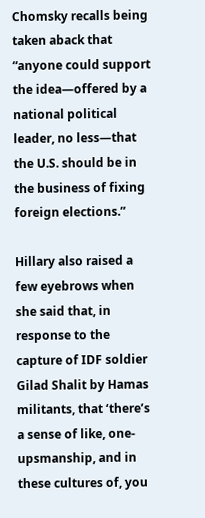Chomsky recalls being taken aback that “anyone could support the idea—offered by a national political leader, no less—that the U.S. should be in the business of fixing foreign elections.”

Hillary also raised a few eyebrows when she said that, in response to the capture of IDF soldier Gilad Shalit by Hamas militants, that ‘there’s a sense of like, one-upsmanship, and in these cultures of, you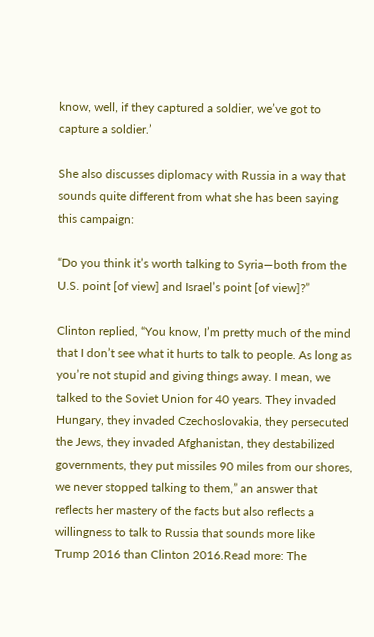know, well, if they captured a soldier, we’ve got to capture a soldier.’

She also discusses diplomacy with Russia in a way that sounds quite different from what she has been saying this campaign:

“Do you think it’s worth talking to Syria—both from the U.S. point [of view] and Israel’s point [of view]?”

Clinton replied, “You know, I’m pretty much of the mind that I don’t see what it hurts to talk to people. As long as you’re not stupid and giving things away. I mean, we talked to the Soviet Union for 40 years. They invaded Hungary, they invaded Czechoslovakia, they persecuted the Jews, they invaded Afghanistan, they destabilized governments, they put missiles 90 miles from our shores, we never stopped talking to them,” an answer that reflects her mastery of the facts but also reflects a willingness to talk to Russia that sounds more like Trump 2016 than Clinton 2016.Read more: The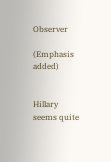Observer

(Emphasis added)


Hillary seems quite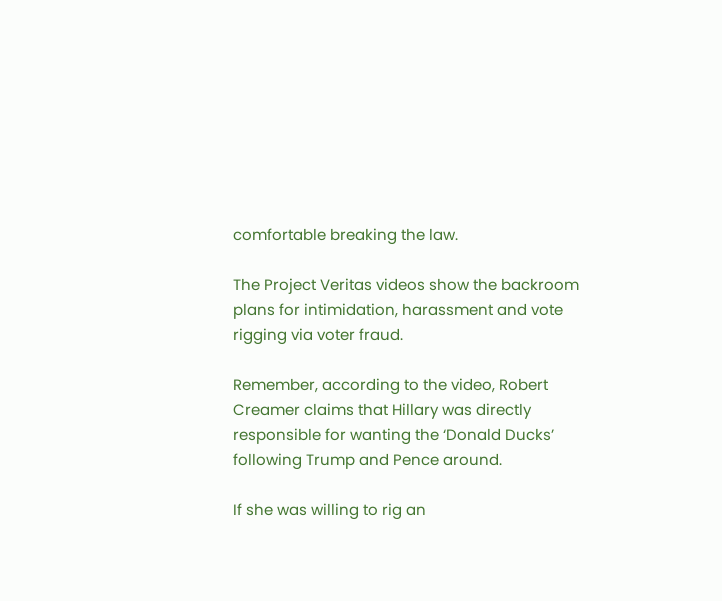comfortable breaking the law.

The Project Veritas videos show the backroom plans for intimidation, harassment and vote rigging via voter fraud.

Remember, according to the video, Robert Creamer claims that Hillary was directly responsible for wanting the ‘Donald Ducks’ following Trump and Pence around.

If she was willing to rig an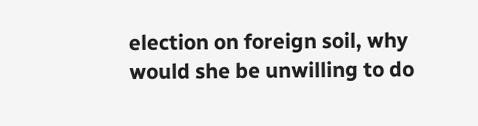election on foreign soil, why would she be unwilling to do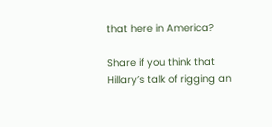that here in America?

Share if you think that Hillary’s talk of rigging an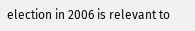election in 2006 is relevant to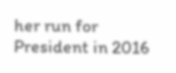her run for President in 2016